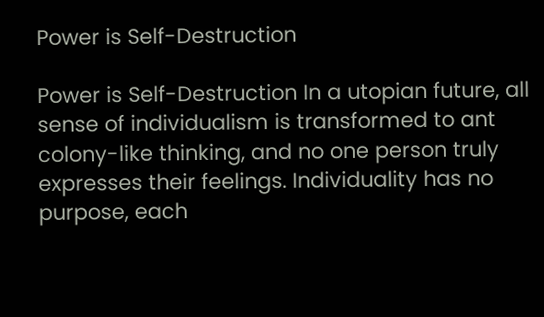Power is Self-Destruction

Power is Self-Destruction In a utopian future, all sense of individualism is transformed to ant colony-like thinking, and no one person truly expresses their feelings. Individuality has no purpose, each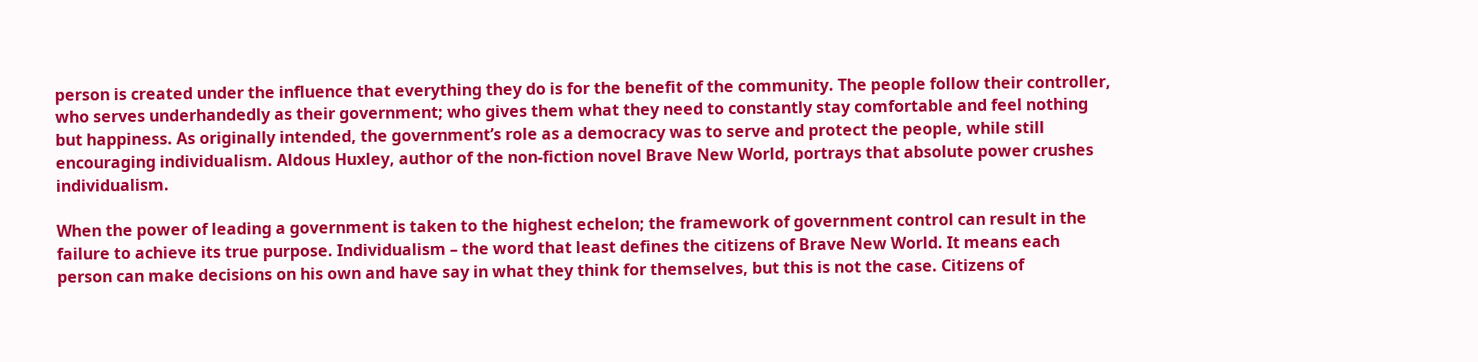person is created under the influence that everything they do is for the benefit of the community. The people follow their controller, who serves underhandedly as their government; who gives them what they need to constantly stay comfortable and feel nothing but happiness. As originally intended, the government’s role as a democracy was to serve and protect the people, while still encouraging individualism. Aldous Huxley, author of the non-fiction novel Brave New World, portrays that absolute power crushes individualism.

When the power of leading a government is taken to the highest echelon; the framework of government control can result in the failure to achieve its true purpose. Individualism – the word that least defines the citizens of Brave New World. It means each person can make decisions on his own and have say in what they think for themselves, but this is not the case. Citizens of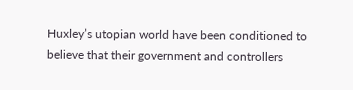Huxley’s utopian world have been conditioned to believe that their government and controllers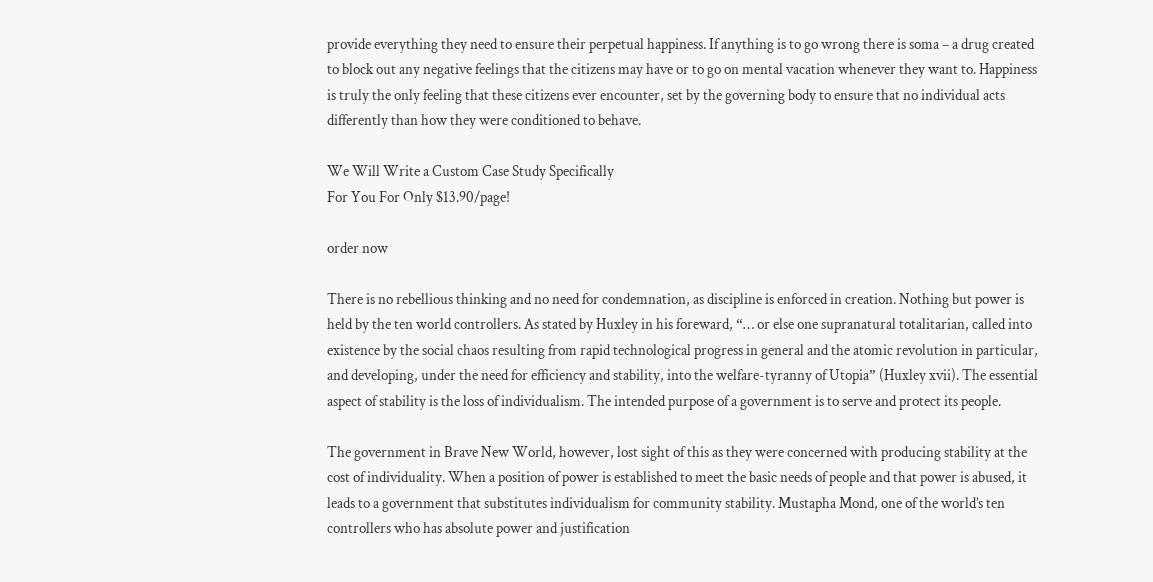provide everything they need to ensure their perpetual happiness. If anything is to go wrong there is soma – a drug created to block out any negative feelings that the citizens may have or to go on mental vacation whenever they want to. Happiness is truly the only feeling that these citizens ever encounter, set by the governing body to ensure that no individual acts differently than how they were conditioned to behave.

We Will Write a Custom Case Study Specifically
For You For Only $13.90/page!

order now

There is no rebellious thinking and no need for condemnation, as discipline is enforced in creation. Nothing but power is held by the ten world controllers. As stated by Huxley in his foreward, “… or else one supranatural totalitarian, called into existence by the social chaos resulting from rapid technological progress in general and the atomic revolution in particular, and developing, under the need for efficiency and stability, into the welfare-tyranny of Utopia” (Huxley xvii). The essential aspect of stability is the loss of individualism. The intended purpose of a government is to serve and protect its people.

The government in Brave New World, however, lost sight of this as they were concerned with producing stability at the cost of individuality. When a position of power is established to meet the basic needs of people and that power is abused, it leads to a government that substitutes individualism for community stability. Mustapha Mond, one of the world’s ten controllers who has absolute power and justification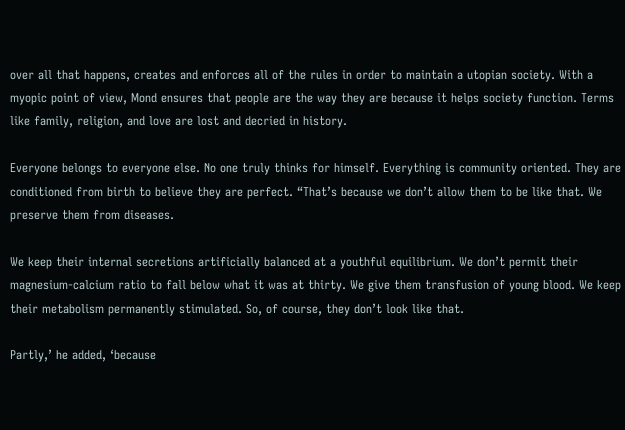over all that happens, creates and enforces all of the rules in order to maintain a utopian society. With a myopic point of view, Mond ensures that people are the way they are because it helps society function. Terms like family, religion, and love are lost and decried in history.

Everyone belongs to everyone else. No one truly thinks for himself. Everything is community oriented. They are conditioned from birth to believe they are perfect. “That’s because we don’t allow them to be like that. We preserve them from diseases.

We keep their internal secretions artificially balanced at a youthful equilibrium. We don’t permit their magnesium-calcium ratio to fall below what it was at thirty. We give them transfusion of young blood. We keep their metabolism permanently stimulated. So, of course, they don’t look like that.

Partly,’ he added, ‘because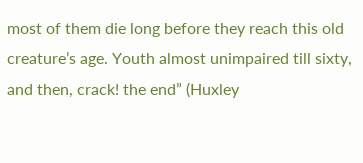most of them die long before they reach this old creature’s age. Youth almost unimpaired till sixty, and then, crack! the end” (Huxley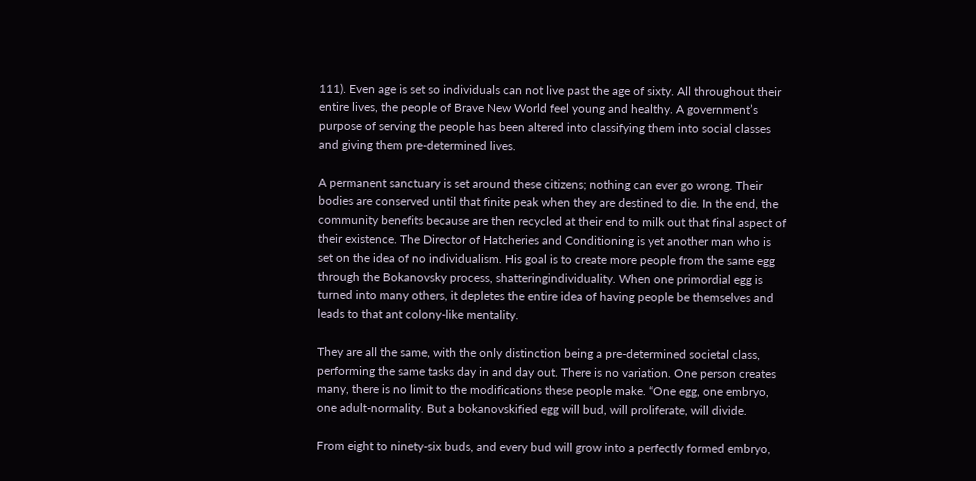111). Even age is set so individuals can not live past the age of sixty. All throughout their entire lives, the people of Brave New World feel young and healthy. A government’s purpose of serving the people has been altered into classifying them into social classes and giving them pre-determined lives.

A permanent sanctuary is set around these citizens; nothing can ever go wrong. Their bodies are conserved until that finite peak when they are destined to die. In the end, the community benefits because are then recycled at their end to milk out that final aspect of their existence. The Director of Hatcheries and Conditioning is yet another man who is set on the idea of no individualism. His goal is to create more people from the same egg through the Bokanovsky process, shatteringindividuality. When one primordial egg is turned into many others, it depletes the entire idea of having people be themselves and leads to that ant colony-like mentality.

They are all the same, with the only distinction being a pre-determined societal class, performing the same tasks day in and day out. There is no variation. One person creates many, there is no limit to the modifications these people make. “One egg, one embryo, one adult-normality. But a bokanovskified egg will bud, will proliferate, will divide.

From eight to ninety-six buds, and every bud will grow into a perfectly formed embryo,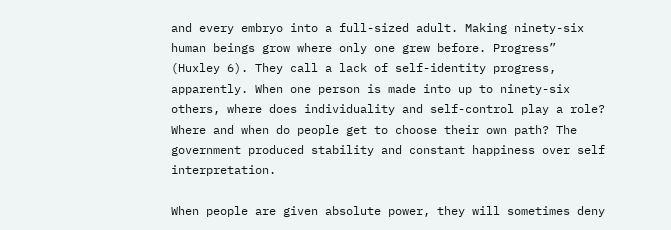and every embryo into a full-sized adult. Making ninety-six human beings grow where only one grew before. Progress” (Huxley 6). They call a lack of self-identity progress, apparently. When one person is made into up to ninety-six others, where does individuality and self-control play a role? Where and when do people get to choose their own path? The government produced stability and constant happiness over self interpretation.

When people are given absolute power, they will sometimes deny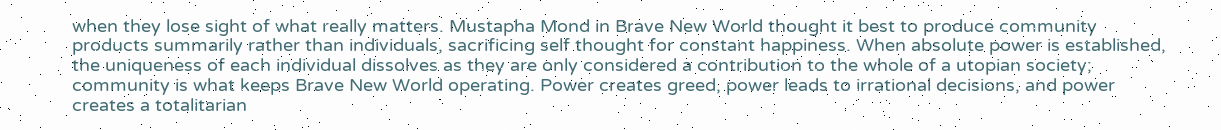when they lose sight of what really matters. Mustapha Mond in Brave New World thought it best to produce community products summarily rather than individuals, sacrificing self thought for constant happiness. When absolute power is established, the uniqueness of each individual dissolves as they are only considered a contribution to the whole of a utopian society; community is what keeps Brave New World operating. Power creates greed, power leads to irrational decisions, and power creates a totalitarian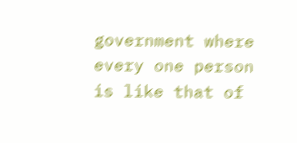government where every one person is like that of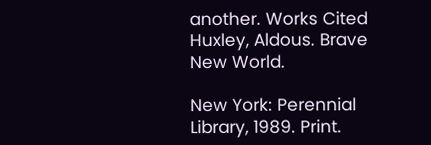another. Works Cited Huxley, Aldous. Brave New World.

New York: Perennial Library, 1989. Print.